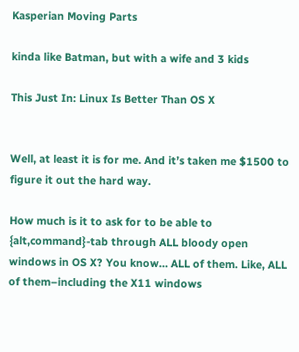Kasperian Moving Parts

kinda like Batman, but with a wife and 3 kids

This Just In: Linux Is Better Than OS X


Well, at least it is for me. And it’s taken me $1500 to figure it out the hard way.

How much is it to ask for to be able to {alt,command}-tab through ALL bloody open windows in OS X? You know… ALL of them. Like, ALL of them–including the X11 windows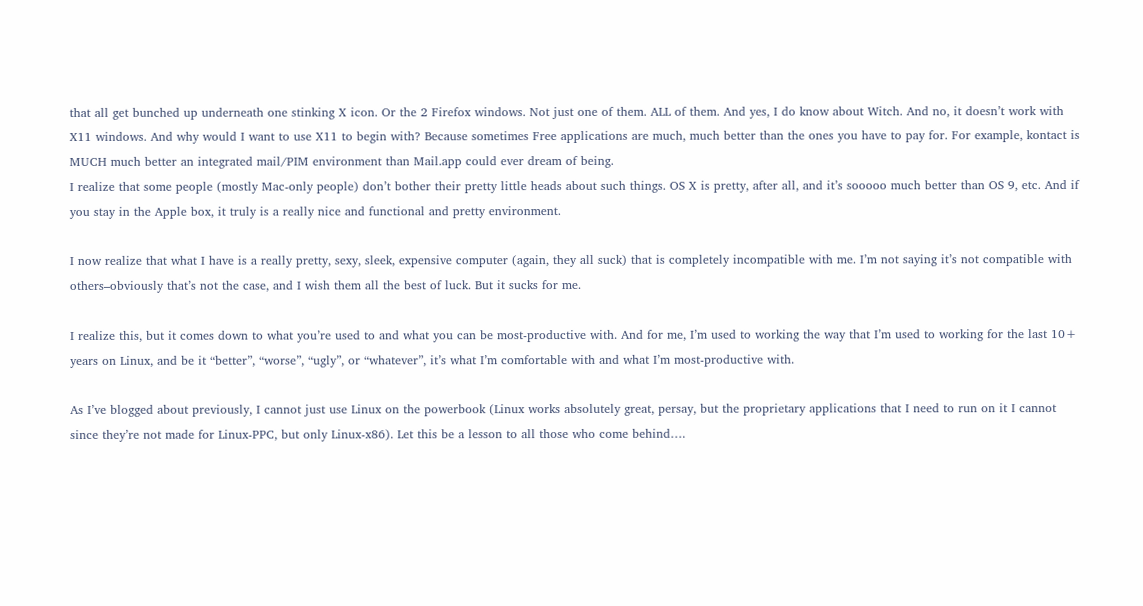that all get bunched up underneath one stinking X icon. Or the 2 Firefox windows. Not just one of them. ALL of them. And yes, I do know about Witch. And no, it doesn’t work with X11 windows. And why would I want to use X11 to begin with? Because sometimes Free applications are much, much better than the ones you have to pay for. For example, kontact is MUCH much better an integrated mail/PIM environment than Mail.app could ever dream of being.
I realize that some people (mostly Mac-only people) don’t bother their pretty little heads about such things. OS X is pretty, after all, and it’s sooooo much better than OS 9, etc. And if you stay in the Apple box, it truly is a really nice and functional and pretty environment.

I now realize that what I have is a really pretty, sexy, sleek, expensive computer (again, they all suck) that is completely incompatible with me. I’m not saying it’s not compatible with others–obviously that’s not the case, and I wish them all the best of luck. But it sucks for me.

I realize this, but it comes down to what you’re used to and what you can be most-productive with. And for me, I’m used to working the way that I’m used to working for the last 10+ years on Linux, and be it “better”, “worse”, “ugly”, or “whatever”, it’s what I’m comfortable with and what I’m most-productive with.

As I’ve blogged about previously, I cannot just use Linux on the powerbook (Linux works absolutely great, persay, but the proprietary applications that I need to run on it I cannot since they’re not made for Linux-PPC, but only Linux-x86). Let this be a lesson to all those who come behind….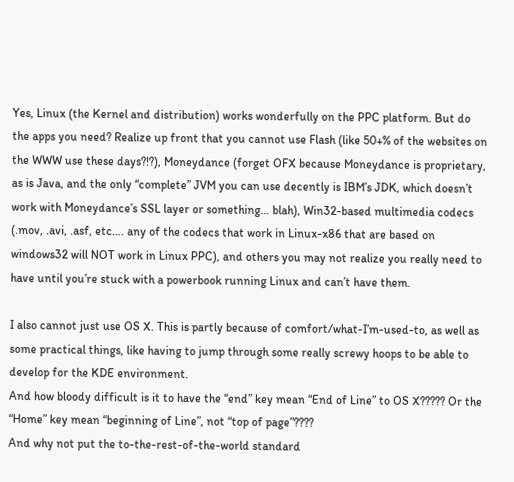Yes, Linux (the Kernel and distribution) works wonderfully on the PPC platform. But do the apps you need? Realize up front that you cannot use Flash (like 50+% of the websites on the WWW use these days?!?), Moneydance (forget OFX because Moneydance is proprietary, as is Java, and the only “complete” JVM you can use decently is IBM’s JDK, which doesn’t work with Moneydance’s SSL layer or something… blah), Win32-based multimedia codecs (.mov, .avi, .asf, etc…. any of the codecs that work in Linux-x86 that are based on windows32 will NOT work in Linux PPC), and others you may not realize you really need to have until you’re stuck with a powerbook running Linux and can’t have them.

I also cannot just use OS X. This is partly because of comfort/what-I’m-used-to, as well as some practical things, like having to jump through some really screwy hoops to be able to develop for the KDE environment.
And how bloody difficult is it to have the “end” key mean “End of Line” to OS X????? Or the “Home” key mean “beginning of Line”, not “top of page”????
And why not put the to-the-rest-of-the-world standard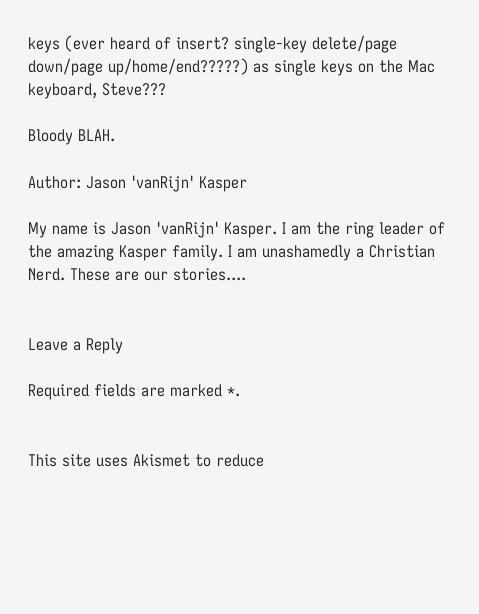keys (ever heard of insert? single-key delete/page down/page up/home/end?????) as single keys on the Mac keyboard, Steve???

Bloody BLAH.

Author: Jason 'vanRijn' Kasper

My name is Jason 'vanRijn' Kasper. I am the ring leader of the amazing Kasper family. I am unashamedly a Christian Nerd. These are our stories....


Leave a Reply

Required fields are marked *.


This site uses Akismet to reduce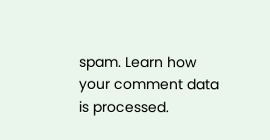spam. Learn how your comment data is processed.